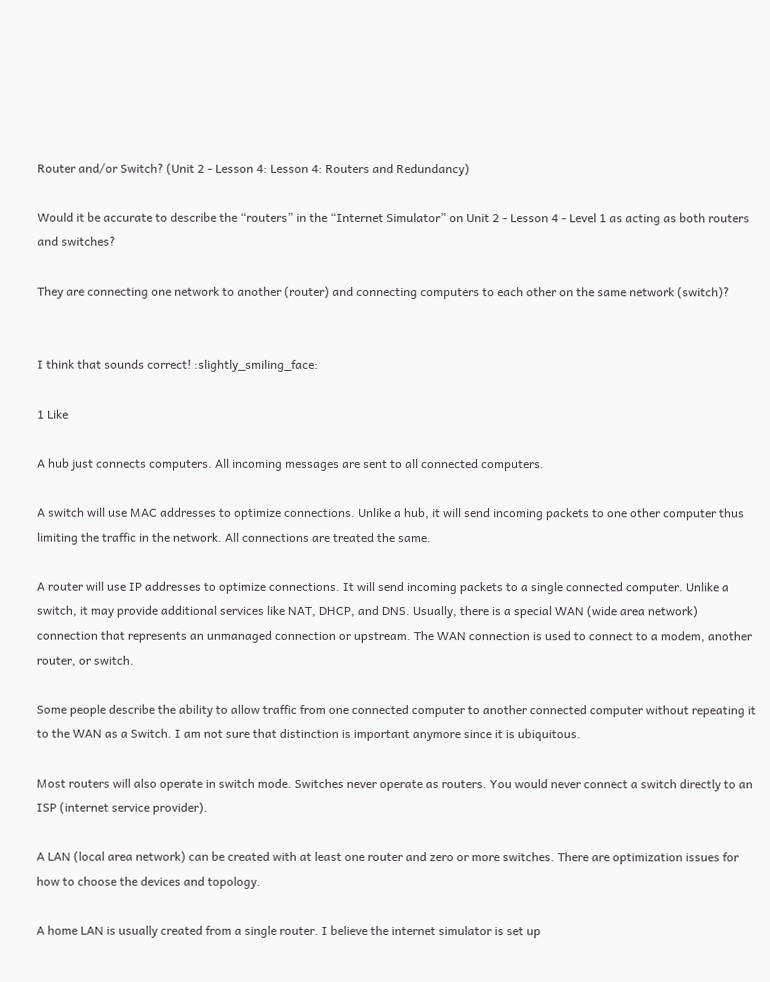Router and/or Switch? (Unit 2 - Lesson 4: Lesson 4: Routers and Redundancy)

Would it be accurate to describe the “routers” in the “Internet Simulator” on Unit 2 - Lesson 4 - Level 1 as acting as both routers and switches?

They are connecting one network to another (router) and connecting computers to each other on the same network (switch)?


I think that sounds correct! :slightly_smiling_face:

1 Like

A hub just connects computers. All incoming messages are sent to all connected computers.

A switch will use MAC addresses to optimize connections. Unlike a hub, it will send incoming packets to one other computer thus limiting the traffic in the network. All connections are treated the same.

A router will use IP addresses to optimize connections. It will send incoming packets to a single connected computer. Unlike a switch, it may provide additional services like NAT, DHCP, and DNS. Usually, there is a special WAN (wide area network) connection that represents an unmanaged connection or upstream. The WAN connection is used to connect to a modem, another router, or switch.

Some people describe the ability to allow traffic from one connected computer to another connected computer without repeating it to the WAN as a Switch. I am not sure that distinction is important anymore since it is ubiquitous.

Most routers will also operate in switch mode. Switches never operate as routers. You would never connect a switch directly to an ISP (internet service provider).

A LAN (local area network) can be created with at least one router and zero or more switches. There are optimization issues for how to choose the devices and topology.

A home LAN is usually created from a single router. I believe the internet simulator is set up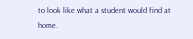to look like what a student would find at home.